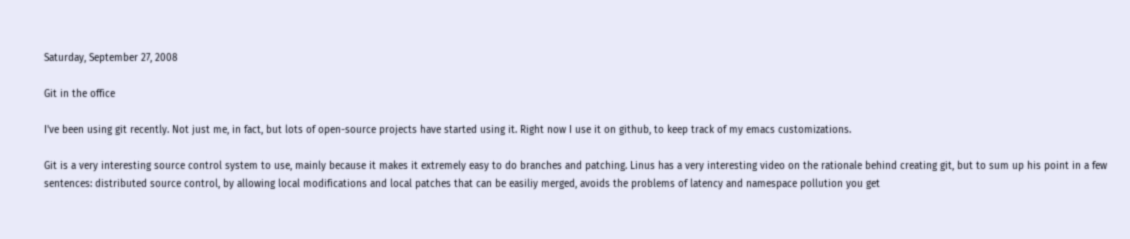Saturday, September 27, 2008

Git in the office

I've been using git recently. Not just me, in fact, but lots of open-source projects have started using it. Right now I use it on github, to keep track of my emacs customizations.

Git is a very interesting source control system to use, mainly because it makes it extremely easy to do branches and patching. Linus has a very interesting video on the rationale behind creating git, but to sum up his point in a few sentences: distributed source control, by allowing local modifications and local patches that can be easiliy merged, avoids the problems of latency and namespace pollution you get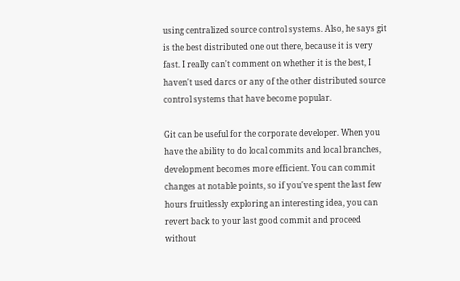using centralized source control systems. Also, he says git is the best distributed one out there, because it is very fast. I really can't comment on whether it is the best, I haven't used darcs or any of the other distributed source control systems that have become popular.

Git can be useful for the corporate developer. When you have the ability to do local commits and local branches, development becomes more efficient. You can commit changes at notable points, so if you've spent the last few hours fruitlessly exploring an interesting idea, you can revert back to your last good commit and proceed without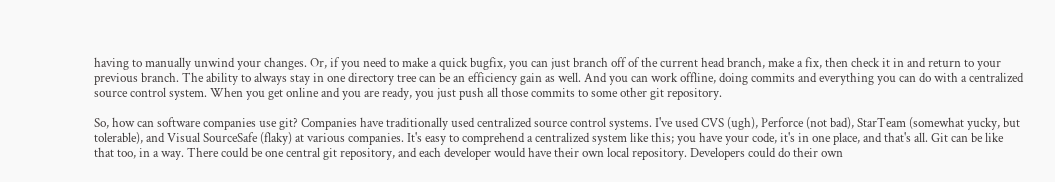having to manually unwind your changes. Or, if you need to make a quick bugfix, you can just branch off of the current head branch, make a fix, then check it in and return to your previous branch. The ability to always stay in one directory tree can be an efficiency gain as well. And you can work offline, doing commits and everything you can do with a centralized source control system. When you get online and you are ready, you just push all those commits to some other git repository.

So, how can software companies use git? Companies have traditionally used centralized source control systems. I've used CVS (ugh), Perforce (not bad), StarTeam (somewhat yucky, but tolerable), and Visual SourceSafe (flaky) at various companies. It's easy to comprehend a centralized system like this; you have your code, it's in one place, and that's all. Git can be like that too, in a way. There could be one central git repository, and each developer would have their own local repository. Developers could do their own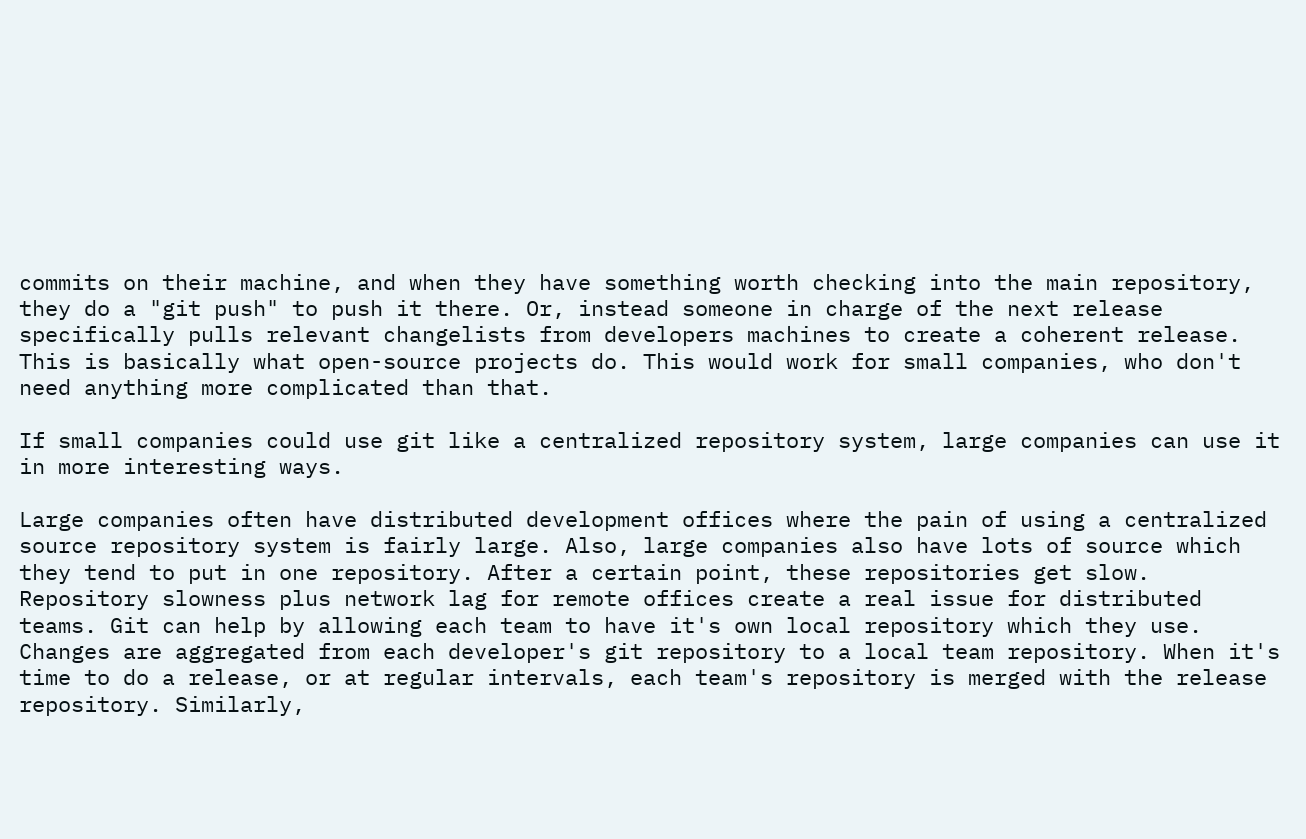commits on their machine, and when they have something worth checking into the main repository, they do a "git push" to push it there. Or, instead someone in charge of the next release specifically pulls relevant changelists from developers machines to create a coherent release. This is basically what open-source projects do. This would work for small companies, who don't need anything more complicated than that.

If small companies could use git like a centralized repository system, large companies can use it in more interesting ways.

Large companies often have distributed development offices where the pain of using a centralized source repository system is fairly large. Also, large companies also have lots of source which they tend to put in one repository. After a certain point, these repositories get slow. Repository slowness plus network lag for remote offices create a real issue for distributed teams. Git can help by allowing each team to have it's own local repository which they use. Changes are aggregated from each developer's git repository to a local team repository. When it's time to do a release, or at regular intervals, each team's repository is merged with the release repository. Similarly,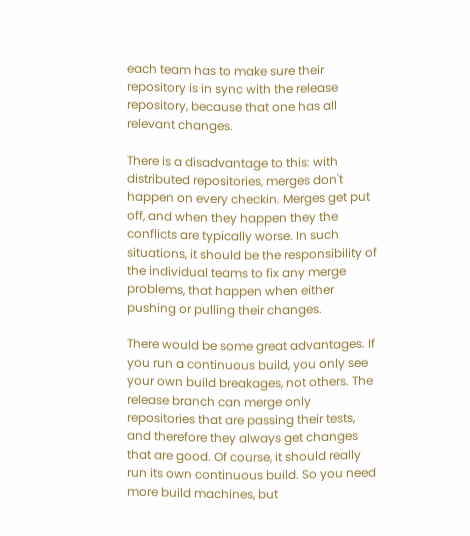each team has to make sure their repository is in sync with the release repository, because that one has all relevant changes.

There is a disadvantage to this: with distributed repositories, merges don't happen on every checkin. Merges get put off, and when they happen they the conflicts are typically worse. In such situations, it should be the responsibility of the individual teams to fix any merge problems, that happen when either pushing or pulling their changes.

There would be some great advantages. If you run a continuous build, you only see your own build breakages, not others. The release branch can merge only repositories that are passing their tests, and therefore they always get changes that are good. Of course, it should really run its own continuous build. So you need more build machines, but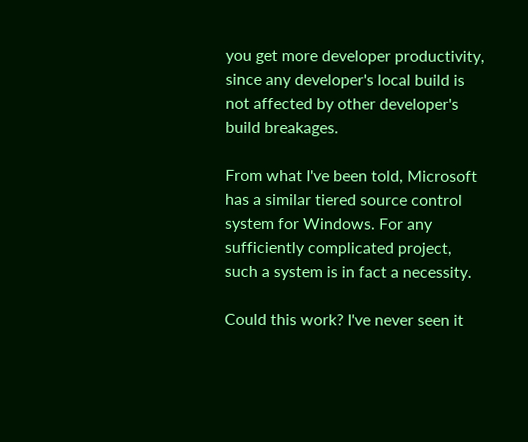you get more developer productivity, since any developer's local build is not affected by other developer's build breakages.

From what I've been told, Microsoft has a similar tiered source control system for Windows. For any sufficiently complicated project, such a system is in fact a necessity.

Could this work? I've never seen it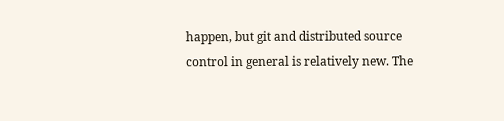happen, but git and distributed source control in general is relatively new. The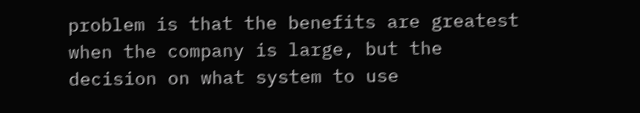problem is that the benefits are greatest when the company is large, but the decision on what system to use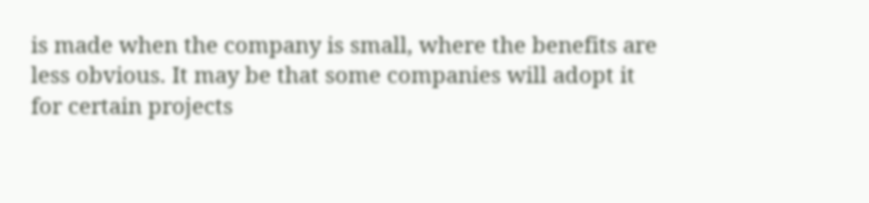is made when the company is small, where the benefits are less obvious. It may be that some companies will adopt it for certain projects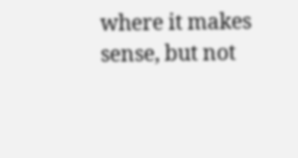where it makes sense, but not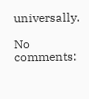universally.

No comments: